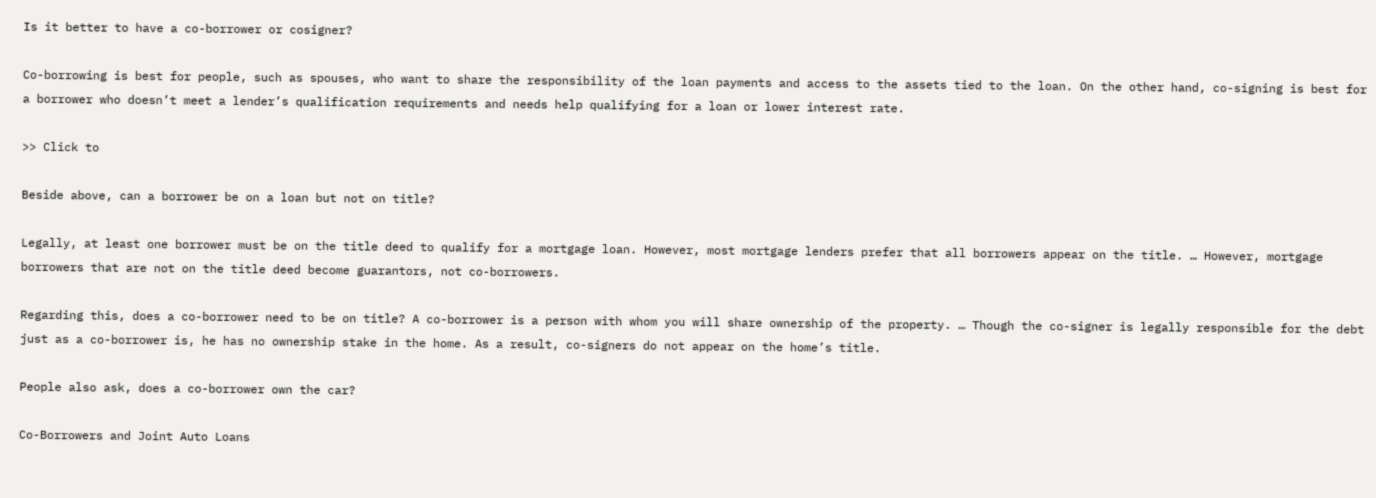Is it better to have a co-borrower or cosigner?

Co-borrowing is best for people, such as spouses, who want to share the responsibility of the loan payments and access to the assets tied to the loan. On the other hand, co-signing is best for a borrower who doesn’t meet a lender’s qualification requirements and needs help qualifying for a loan or lower interest rate.

>> Click to

Beside above, can a borrower be on a loan but not on title?

Legally, at least one borrower must be on the title deed to qualify for a mortgage loan. However, most mortgage lenders prefer that all borrowers appear on the title. … However, mortgage borrowers that are not on the title deed become guarantors, not co-borrowers.

Regarding this, does a co-borrower need to be on title? A co-borrower is a person with whom you will share ownership of the property. … Though the co-signer is legally responsible for the debt just as a co-borrower is, he has no ownership stake in the home. As a result, co-signers do not appear on the home’s title.

People also ask, does a co-borrower own the car?

Co-Borrowers and Joint Auto Loans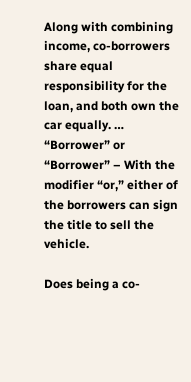Along with combining income, co-borrowers share equal responsibility for the loan, and both own the car equally. … “Borrower” or “Borrower” – With the modifier “or,” either of the borrowers can sign the title to sell the vehicle.

Does being a co-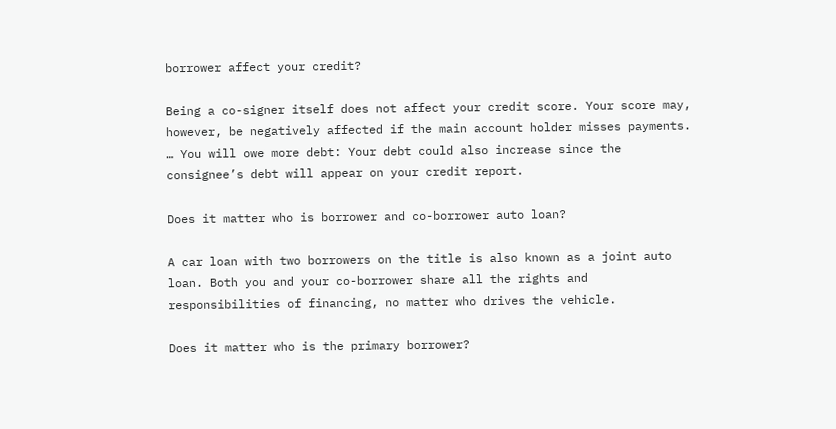borrower affect your credit?

Being a co-signer itself does not affect your credit score. Your score may, however, be negatively affected if the main account holder misses payments. … You will owe more debt: Your debt could also increase since the consignee’s debt will appear on your credit report.

Does it matter who is borrower and co-borrower auto loan?

A car loan with two borrowers on the title is also known as a joint auto loan. Both you and your co-borrower share all the rights and responsibilities of financing, no matter who drives the vehicle.

Does it matter who is the primary borrower?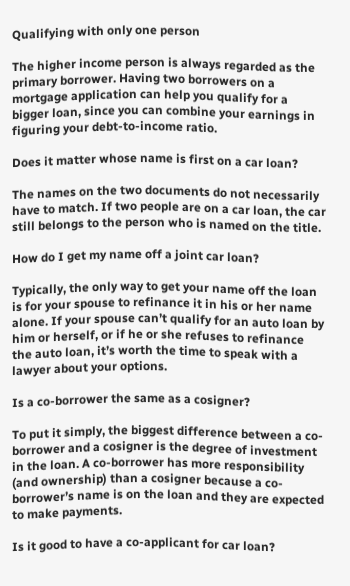Qualifying with only one person

The higher income person is always regarded as the primary borrower. Having two borrowers on a mortgage application can help you qualify for a bigger loan, since you can combine your earnings in figuring your debt-to-income ratio.

Does it matter whose name is first on a car loan?

The names on the two documents do not necessarily have to match. If two people are on a car loan, the car still belongs to the person who is named on the title.

How do I get my name off a joint car loan?

Typically, the only way to get your name off the loan is for your spouse to refinance it in his or her name alone. If your spouse can’t qualify for an auto loan by him or herself, or if he or she refuses to refinance the auto loan, it’s worth the time to speak with a lawyer about your options.

Is a co-borrower the same as a cosigner?

To put it simply, the biggest difference between a co-borrower and a cosigner is the degree of investment in the loan. A co-borrower has more responsibility (and ownership) than a cosigner because a co-borrower’s name is on the loan and they are expected to make payments.

Is it good to have a co-applicant for car loan?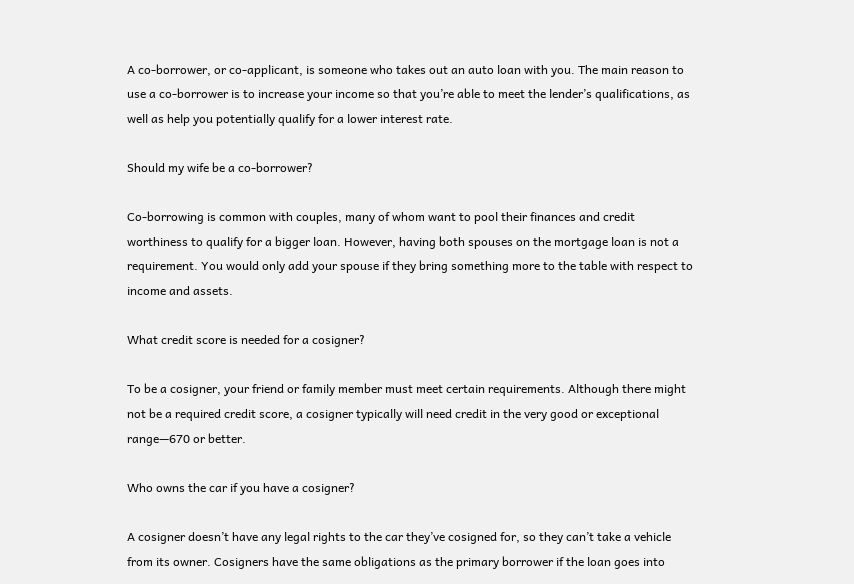A co-borrower, or co-applicant, is someone who takes out an auto loan with you. The main reason to use a co-borrower is to increase your income so that you’re able to meet the lender’s qualifications, as well as help you potentially qualify for a lower interest rate.

Should my wife be a co-borrower?

Co-borrowing is common with couples, many of whom want to pool their finances and credit worthiness to qualify for a bigger loan. However, having both spouses on the mortgage loan is not a requirement. You would only add your spouse if they bring something more to the table with respect to income and assets.

What credit score is needed for a cosigner?

To be a cosigner, your friend or family member must meet certain requirements. Although there might not be a required credit score, a cosigner typically will need credit in the very good or exceptional range—670 or better.

Who owns the car if you have a cosigner?

A cosigner doesn’t have any legal rights to the car they’ve cosigned for, so they can’t take a vehicle from its owner. Cosigners have the same obligations as the primary borrower if the loan goes into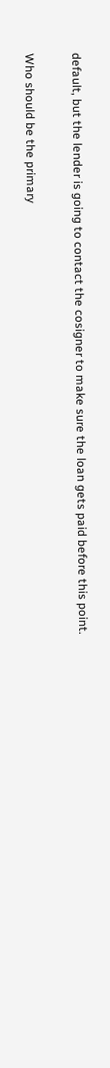default, but the lender is going to contact the cosigner to make sure the loan gets paid before this point.

Who should be the primary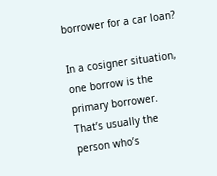borrower for a car loan?

In a cosigner situation, one borrow is the primary borrower. That’s usually the person who’s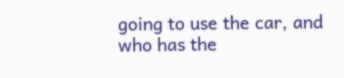going to use the car, and who has the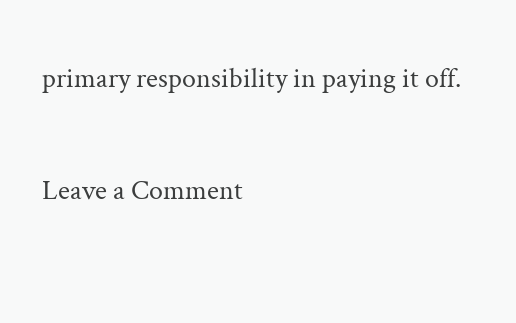primary responsibility in paying it off.

Leave a Comment